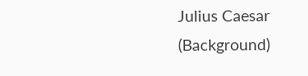Julius Caesar (Background)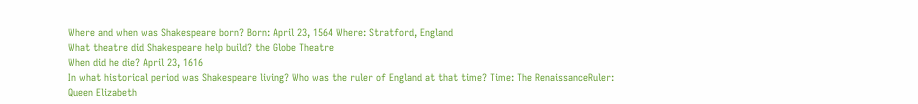Where and when was Shakespeare born? Born: April 23, 1564 Where: Stratford, England
What theatre did Shakespeare help build? the Globe Theatre
When did he die? April 23, 1616
In what historical period was Shakespeare living? Who was the ruler of England at that time? Time: The RenaissanceRuler: Queen Elizabeth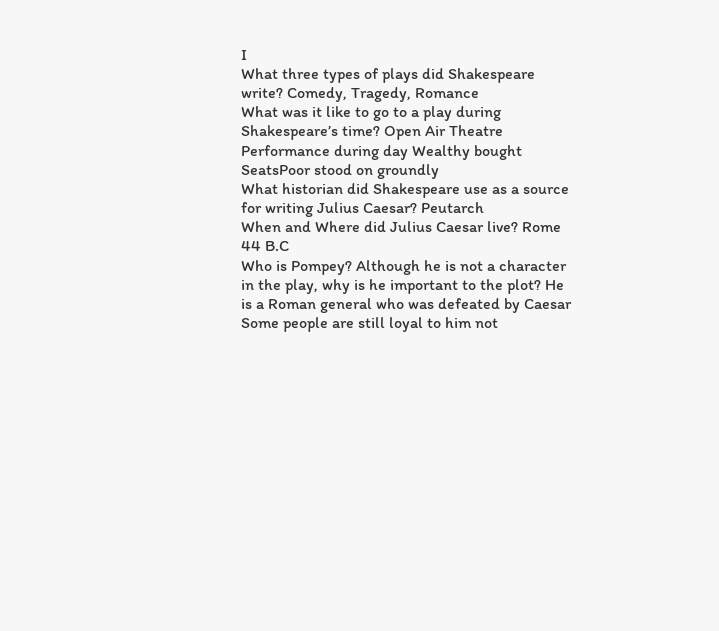I
What three types of plays did Shakespeare write? Comedy, Tragedy, Romance
What was it like to go to a play during Shakespeare’s time? Open Air Theatre Performance during day Wealthy bought SeatsPoor stood on groundly
What historian did Shakespeare use as a source for writing Julius Caesar? Peutarch
When and Where did Julius Caesar live? Rome 44 B.C
Who is Pompey? Although he is not a character in the play, why is he important to the plot? He is a Roman general who was defeated by Caesar Some people are still loyal to him not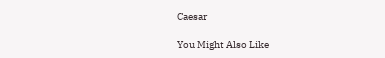Caesar

You Might Also Like